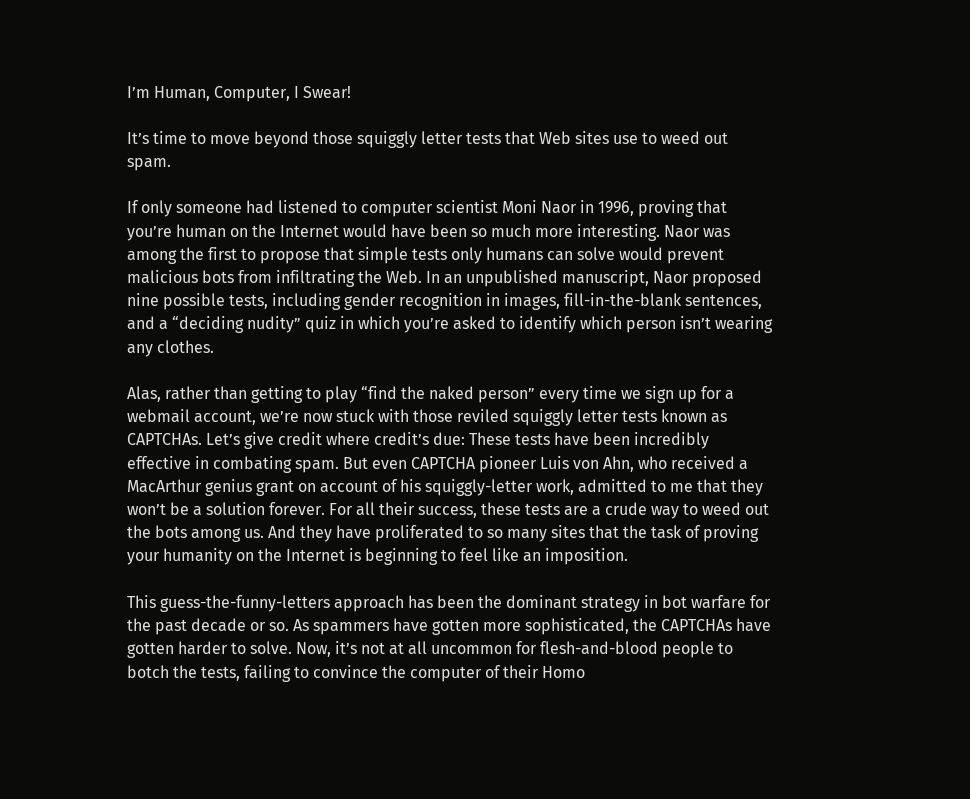I’m Human, Computer, I Swear!

It’s time to move beyond those squiggly letter tests that Web sites use to weed out spam.

If only someone had listened to computer scientist Moni Naor in 1996, proving that you’re human on the Internet would have been so much more interesting. Naor was among the first to propose that simple tests only humans can solve would prevent malicious bots from infiltrating the Web. In an unpublished manuscript, Naor proposed nine possible tests, including gender recognition in images, fill-in-the-blank sentences, and a “deciding nudity” quiz in which you’re asked to identify which person isn’t wearing any clothes.

Alas, rather than getting to play “find the naked person” every time we sign up for a webmail account, we’re now stuck with those reviled squiggly letter tests known as CAPTCHAs. Let’s give credit where credit’s due: These tests have been incredibly effective in combating spam. But even CAPTCHA pioneer Luis von Ahn, who received a MacArthur genius grant on account of his squiggly-letter work, admitted to me that they won’t be a solution forever. For all their success, these tests are a crude way to weed out the bots among us. And they have proliferated to so many sites that the task of proving your humanity on the Internet is beginning to feel like an imposition.

This guess-the-funny-letters approach has been the dominant strategy in bot warfare for the past decade or so. As spammers have gotten more sophisticated, the CAPTCHAs have gotten harder to solve. Now, it’s not at all uncommon for flesh-and-blood people to botch the tests, failing to convince the computer of their Homo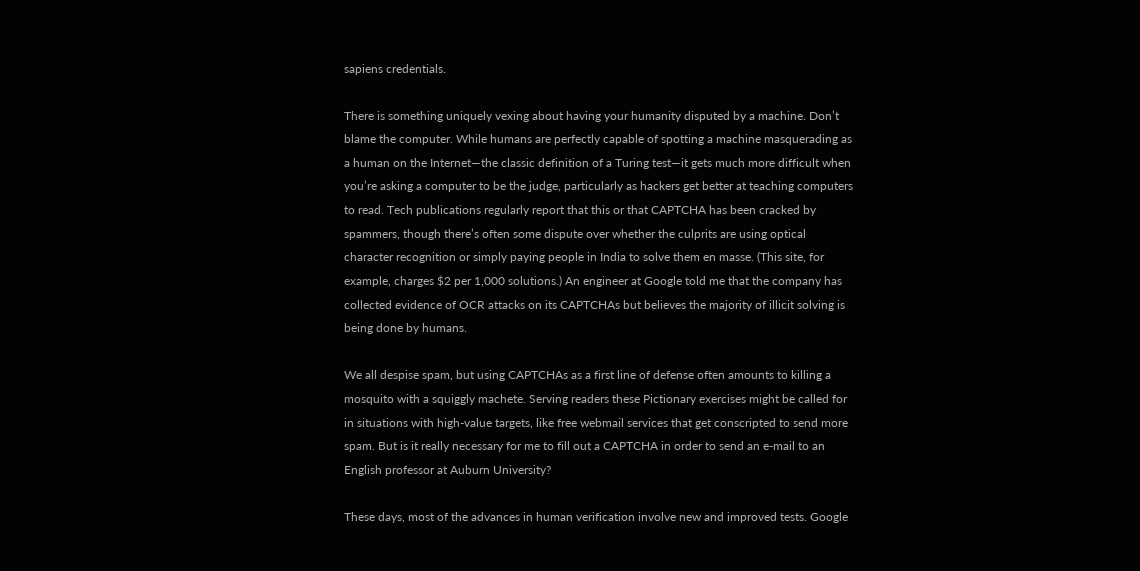sapiens credentials.

There is something uniquely vexing about having your humanity disputed by a machine. Don’t blame the computer. While humans are perfectly capable of spotting a machine masquerading as a human on the Internet—the classic definition of a Turing test—it gets much more difficult when you’re asking a computer to be the judge, particularly as hackers get better at teaching computers to read. Tech publications regularly report that this or that CAPTCHA has been cracked by spammers, though there’s often some dispute over whether the culprits are using optical character recognition or simply paying people in India to solve them en masse. (This site, for example, charges $2 per 1,000 solutions.) An engineer at Google told me that the company has collected evidence of OCR attacks on its CAPTCHAs but believes the majority of illicit solving is being done by humans.

We all despise spam, but using CAPTCHAs as a first line of defense often amounts to killing a mosquito with a squiggly machete. Serving readers these Pictionary exercises might be called for in situations with high-value targets, like free webmail services that get conscripted to send more spam. But is it really necessary for me to fill out a CAPTCHA in order to send an e-mail to an English professor at Auburn University?

These days, most of the advances in human verification involve new and improved tests. Google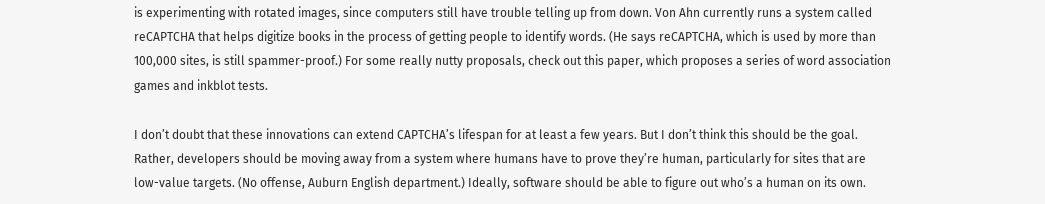is experimenting with rotated images, since computers still have trouble telling up from down. Von Ahn currently runs a system called reCAPTCHA that helps digitize books in the process of getting people to identify words. (He says reCAPTCHA, which is used by more than 100,000 sites, is still spammer-proof.) For some really nutty proposals, check out this paper, which proposes a series of word association games and inkblot tests.

I don’t doubt that these innovations can extend CAPTCHA’s lifespan for at least a few years. But I don’t think this should be the goal. Rather, developers should be moving away from a system where humans have to prove they’re human, particularly for sites that are low-value targets. (No offense, Auburn English department.) Ideally, software should be able to figure out who’s a human on its own.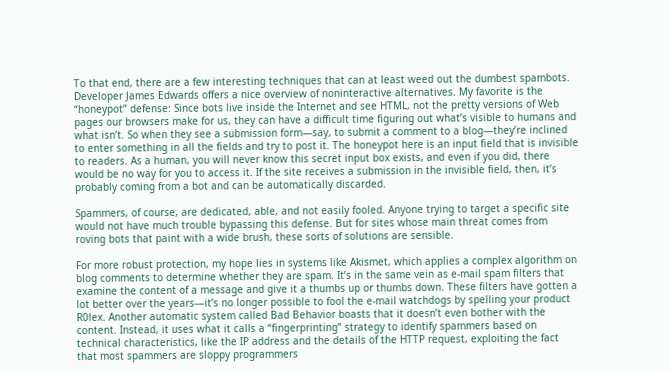To that end, there are a few interesting techniques that can at least weed out the dumbest spambots. Developer James Edwards offers a nice overview of noninteractive alternatives. My favorite is the “honeypot” defense: Since bots live inside the Internet and see HTML, not the pretty versions of Web pages our browsers make for us, they can have a difficult time figuring out what’s visible to humans and what isn’t. So when they see a submission form—say, to submit a comment to a blog—they’re inclined to enter something in all the fields and try to post it. The honeypot here is an input field that is invisible to readers. As a human, you will never know this secret input box exists, and even if you did, there would be no way for you to access it. If the site receives a submission in the invisible field, then, it’s probably coming from a bot and can be automatically discarded.

Spammers, of course, are dedicated, able, and not easily fooled. Anyone trying to target a specific site would not have much trouble bypassing this defense. But for sites whose main threat comes from roving bots that paint with a wide brush, these sorts of solutions are sensible.

For more robust protection, my hope lies in systems like Akismet, which applies a complex algorithm on blog comments to determine whether they are spam. It’s in the same vein as e-mail spam filters that examine the content of a message and give it a thumbs up or thumbs down. These filters have gotten a lot better over the years—it’s no longer possible to fool the e-mail watchdogs by spelling your product R0lex. Another automatic system called Bad Behavior boasts that it doesn’t even bother with the content. Instead, it uses what it calls a “fingerprinting” strategy to identify spammers based on technical characteristics, like the IP address and the details of the HTTP request, exploiting the fact that most spammers are sloppy programmers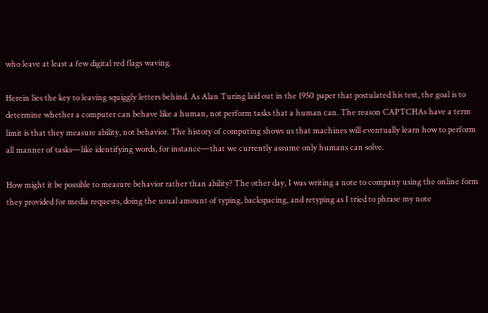who leave at least a few digital red flags waving.

Herein lies the key to leaving squiggly letters behind. As Alan Turing laid out in the 1950 paper that postulated his test, the goal is to determine whether a computer can behave like a human, not perform tasks that a human can. The reason CAPTCHAs have a term limit is that they measure ability, not behavior. The history of computing shows us that machines will eventually learn how to perform all manner of tasks—like identifying words, for instance—that we currently assume only humans can solve.

How might it be possible to measure behavior rather than ability? The other day, I was writing a note to company using the online form they provided for media requests, doing the usual amount of typing, backspacing, and retyping as I tried to phrase my note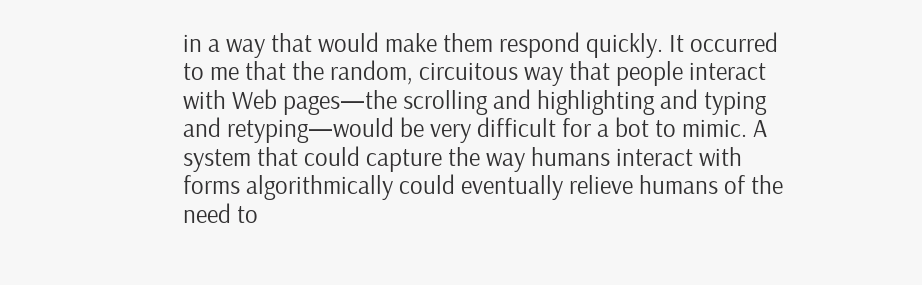in a way that would make them respond quickly. It occurred to me that the random, circuitous way that people interact with Web pages—the scrolling and highlighting and typing and retyping—would be very difficult for a bot to mimic. A system that could capture the way humans interact with forms algorithmically could eventually relieve humans of the need to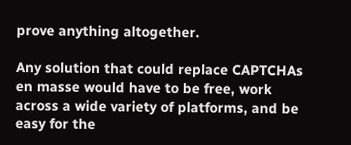prove anything altogether.

Any solution that could replace CAPTCHAs en masse would have to be free, work across a wide variety of platforms, and be easy for the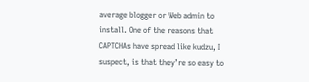average blogger or Web admin to install. One of the reasons that CAPTCHAs have spread like kudzu, I suspect, is that they’re so easy to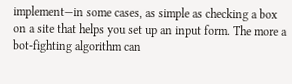implement—in some cases, as simple as checking a box on a site that helps you set up an input form. The more a bot-fighting algorithm can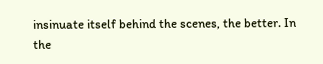insinuate itself behind the scenes, the better. In the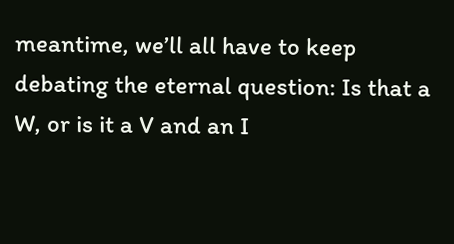meantime, we’ll all have to keep debating the eternal question: Is that a W, or is it a V and an I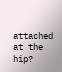attached at the hip?